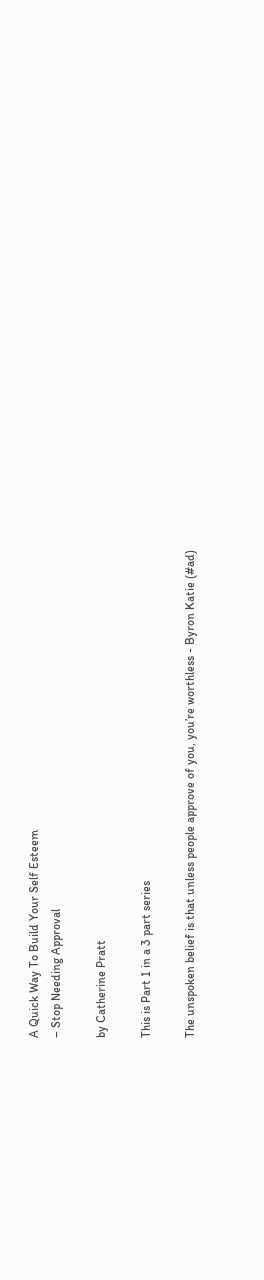A Quick Way To Build Your Self Esteem
– Stop Needing Approval

by Catherine Pratt

This is Part 1 in a 3 part series

The unspoken belief is that unless people approve of you, you’re worthless - Byron Katie (#ad)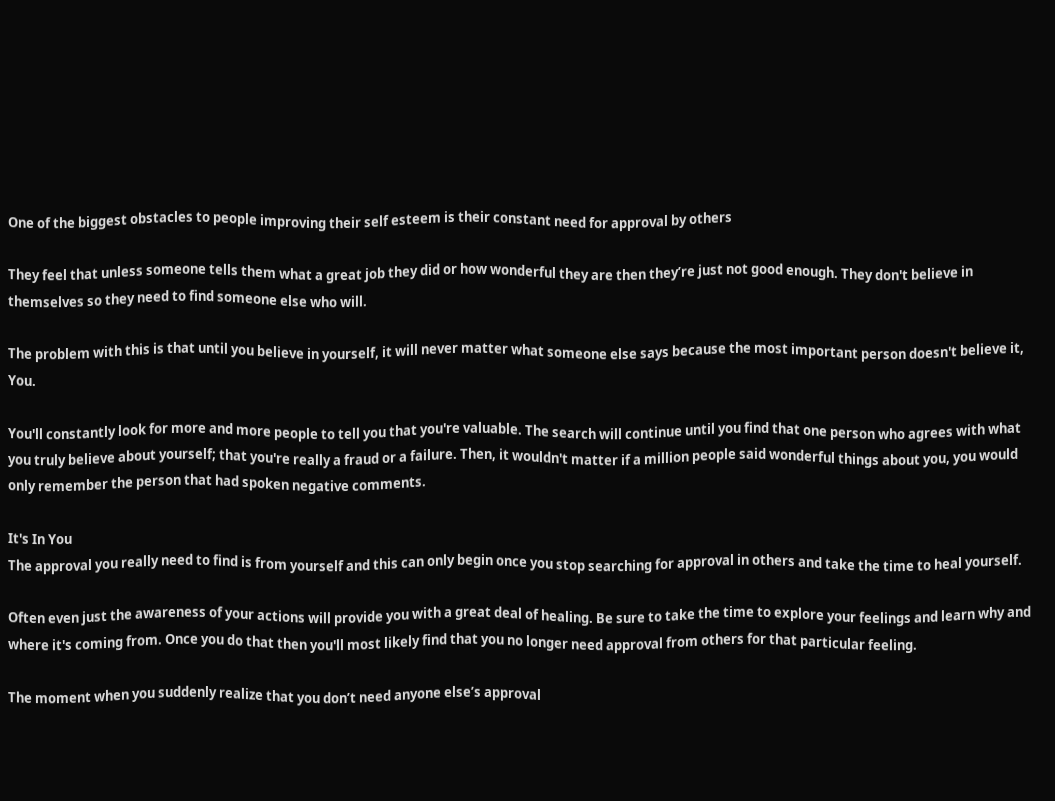One of the biggest obstacles to people improving their self esteem is their constant need for approval by others

They feel that unless someone tells them what a great job they did or how wonderful they are then they’re just not good enough. They don't believe in themselves so they need to find someone else who will.

The problem with this is that until you believe in yourself, it will never matter what someone else says because the most important person doesn't believe it, You.

You'll constantly look for more and more people to tell you that you're valuable. The search will continue until you find that one person who agrees with what you truly believe about yourself; that you're really a fraud or a failure. Then, it wouldn't matter if a million people said wonderful things about you, you would only remember the person that had spoken negative comments.

It's In You
The approval you really need to find is from yourself and this can only begin once you stop searching for approval in others and take the time to heal yourself.

Often even just the awareness of your actions will provide you with a great deal of healing. Be sure to take the time to explore your feelings and learn why and where it's coming from. Once you do that then you'll most likely find that you no longer need approval from others for that particular feeling.

The moment when you suddenly realize that you don’t need anyone else’s approval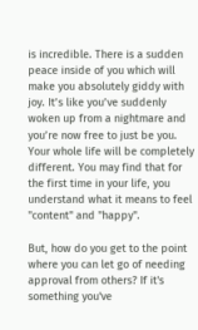is incredible. There is a sudden peace inside of you which will make you absolutely giddy with joy. It’s like you’ve suddenly woken up from a nightmare and you’re now free to just be you. Your whole life will be completely different. You may find that for the first time in your life, you understand what it means to feel "content" and "happy".

But, how do you get to the point where you can let go of needing approval from others? If it's something you've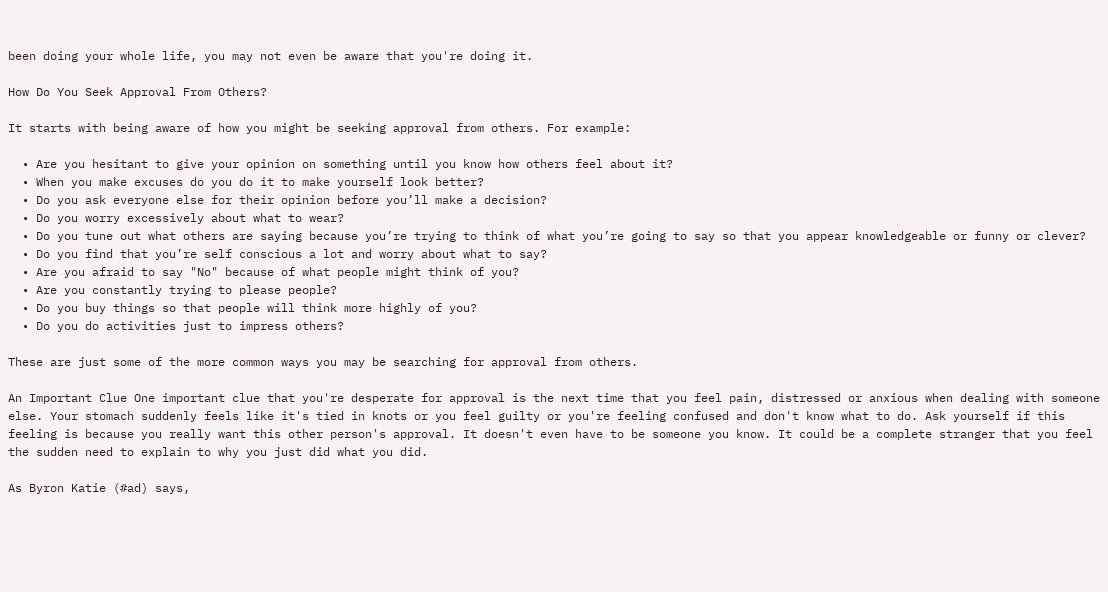been doing your whole life, you may not even be aware that you're doing it.

How Do You Seek Approval From Others?

It starts with being aware of how you might be seeking approval from others. For example:

  • Are you hesitant to give your opinion on something until you know how others feel about it?
  • When you make excuses do you do it to make yourself look better?
  • Do you ask everyone else for their opinion before you’ll make a decision?
  • Do you worry excessively about what to wear?
  • Do you tune out what others are saying because you’re trying to think of what you’re going to say so that you appear knowledgeable or funny or clever?
  • Do you find that you’re self conscious a lot and worry about what to say?
  • Are you afraid to say "No" because of what people might think of you?
  • Are you constantly trying to please people?
  • Do you buy things so that people will think more highly of you?
  • Do you do activities just to impress others?

These are just some of the more common ways you may be searching for approval from others.

An Important Clue One important clue that you're desperate for approval is the next time that you feel pain, distressed or anxious when dealing with someone else. Your stomach suddenly feels like it's tied in knots or you feel guilty or you're feeling confused and don't know what to do. Ask yourself if this feeling is because you really want this other person's approval. It doesn't even have to be someone you know. It could be a complete stranger that you feel the sudden need to explain to why you just did what you did.

As Byron Katie (#ad) says,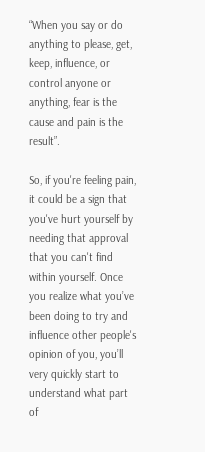“When you say or do anything to please, get, keep, influence, or control anyone or anything, fear is the cause and pain is the result”.

So, if you're feeling pain, it could be a sign that you've hurt yourself by needing that approval that you can't find within yourself. Once you realize what you’ve been doing to try and influence other people's opinion of you, you’ll very quickly start to understand what part of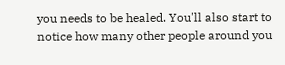you needs to be healed. You'll also start to notice how many other people around you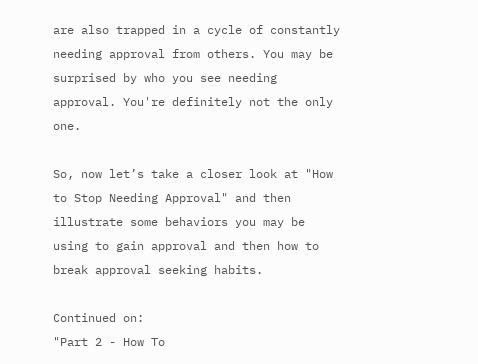are also trapped in a cycle of constantly needing approval from others. You may be surprised by who you see needing approval. You're definitely not the only one.

So, now let’s take a closer look at "How to Stop Needing Approval" and then illustrate some behaviors you may be using to gain approval and then how to break approval seeking habits.

Continued on:
"Part 2 - How To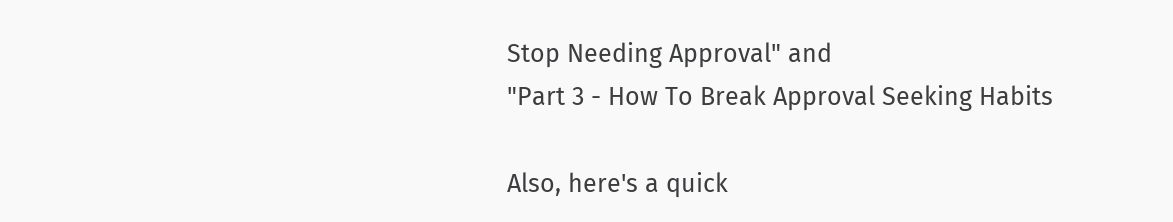Stop Needing Approval" and
"Part 3 - How To Break Approval Seeking Habits

Also, here's a quick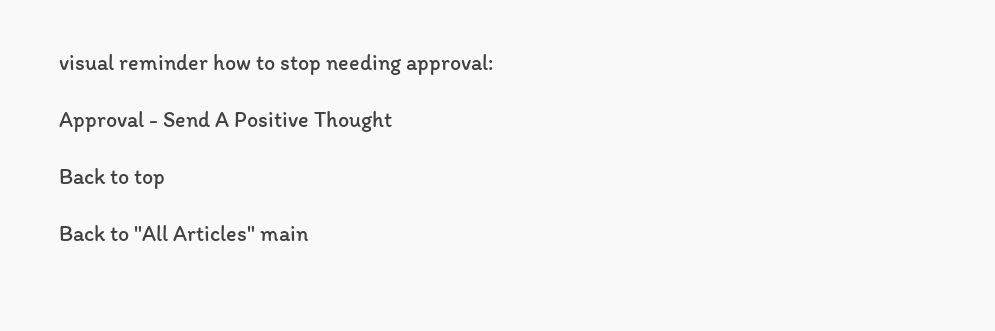visual reminder how to stop needing approval:

Approval - Send A Positive Thought

Back to top

Back to "All Articles" main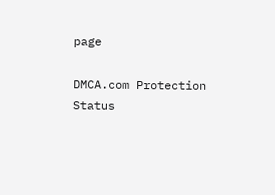page

DMCA.com Protection Status